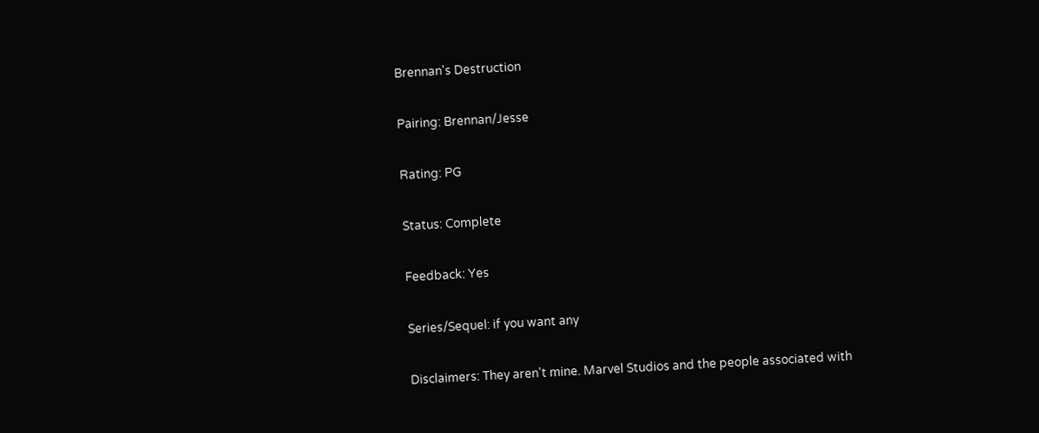Brennan's Destruction

Pairing: Brennan/Jesse

Rating: PG

Status: Complete

Feedback: Yes

Series/Sequel: if you want any

Disclaimers: They aren't mine. Marvel Studios and the people associated with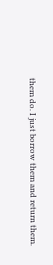them do. I just borrow them and return them.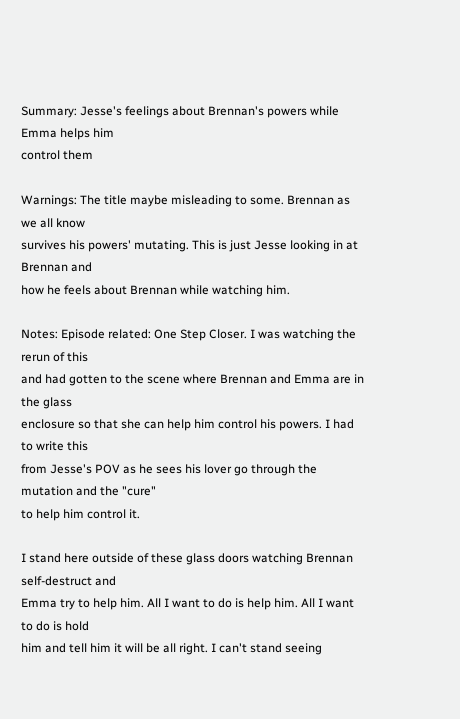Summary: Jesse's feelings about Brennan's powers while Emma helps him
control them

Warnings: The title maybe misleading to some. Brennan as we all know
survives his powers' mutating. This is just Jesse looking in at Brennan and
how he feels about Brennan while watching him.

Notes: Episode related: One Step Closer. I was watching the rerun of this
and had gotten to the scene where Brennan and Emma are in the glass
enclosure so that she can help him control his powers. I had to write this
from Jesse's POV as he sees his lover go through the mutation and the "cure"
to help him control it.

I stand here outside of these glass doors watching Brennan self-destruct and
Emma try to help him. All I want to do is help him. All I want to do is hold
him and tell him it will be all right. I can't stand seeing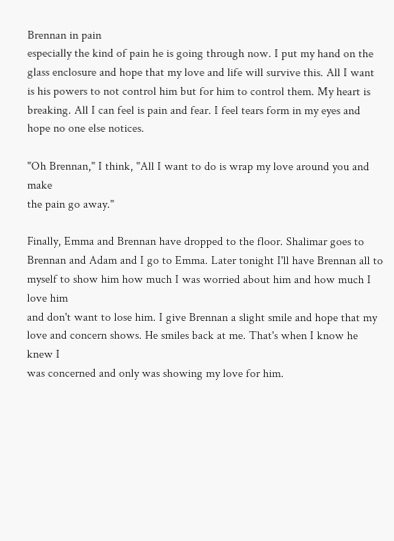Brennan in pain
especially the kind of pain he is going through now. I put my hand on the
glass enclosure and hope that my love and life will survive this. All I want
is his powers to not control him but for him to control them. My heart is
breaking. All I can feel is pain and fear. I feel tears form in my eyes and
hope no one else notices.

"Oh Brennan," I think, "All I want to do is wrap my love around you and make
the pain go away."

Finally, Emma and Brennan have dropped to the floor. Shalimar goes to
Brennan and Adam and I go to Emma. Later tonight I'll have Brennan all to
myself to show him how much I was worried about him and how much I love him
and don't want to lose him. I give Brennan a slight smile and hope that my
love and concern shows. He smiles back at me. That's when I know he knew I
was concerned and only was showing my love for him.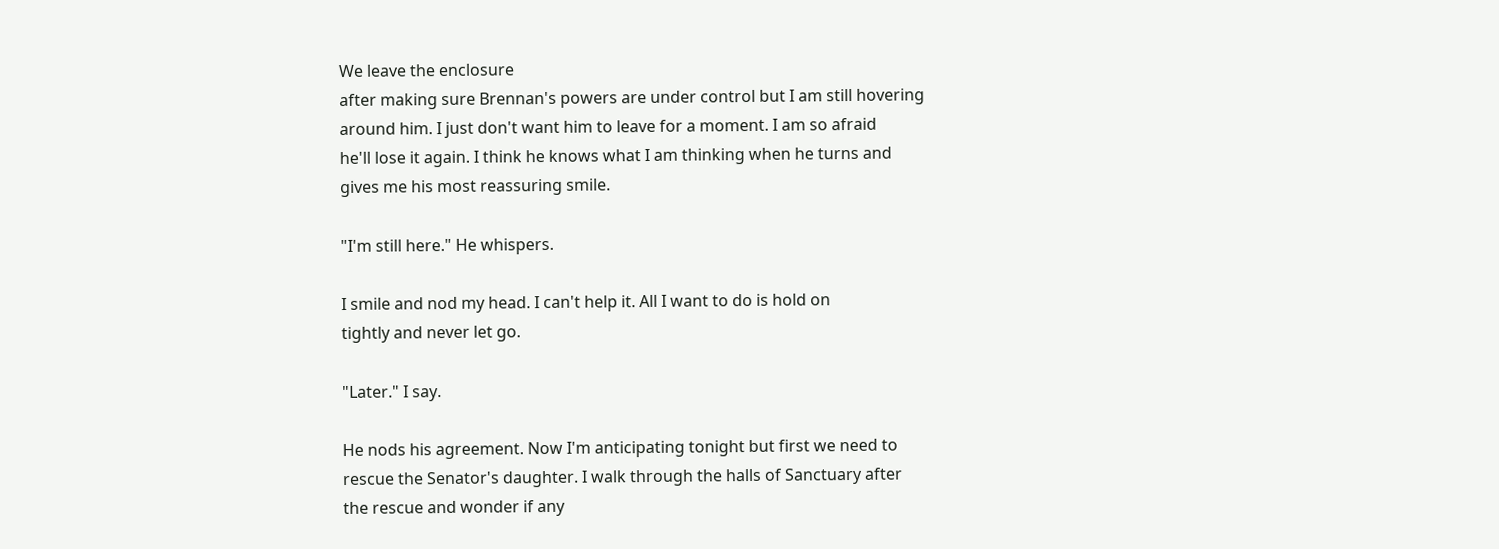We leave the enclosure
after making sure Brennan's powers are under control but I am still hovering
around him. I just don't want him to leave for a moment. I am so afraid
he'll lose it again. I think he knows what I am thinking when he turns and
gives me his most reassuring smile.

"I'm still here." He whispers.

I smile and nod my head. I can't help it. All I want to do is hold on
tightly and never let go.

"Later." I say.

He nods his agreement. Now I'm anticipating tonight but first we need to
rescue the Senator's daughter. I walk through the halls of Sanctuary after
the rescue and wonder if any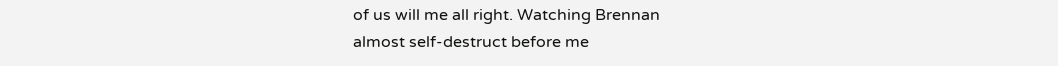of us will me all right. Watching Brennan
almost self-destruct before me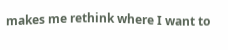makes me rethink where I want to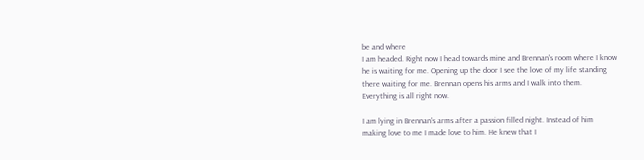be and where
I am headed. Right now I head towards mine and Brennan's room where I know
he is waiting for me. Opening up the door I see the love of my life standing
there waiting for me. Brennan opens his arms and I walk into them.
Everything is all right now.

I am lying in Brennan's arms after a passion filled night. Instead of him
making love to me I made love to him. He knew that I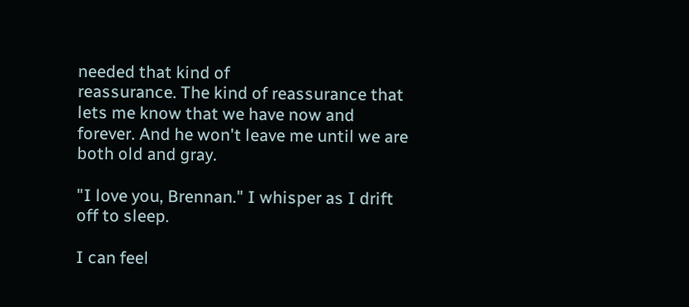needed that kind of
reassurance. The kind of reassurance that lets me know that we have now and
forever. And he won't leave me until we are both old and gray.

"I love you, Brennan." I whisper as I drift off to sleep.

I can feel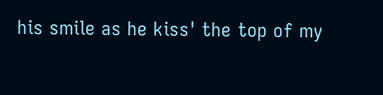his smile as he kiss' the top of my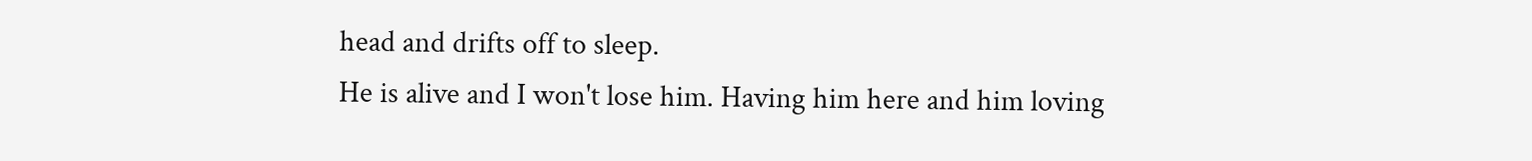head and drifts off to sleep.
He is alive and I won't lose him. Having him here and him loving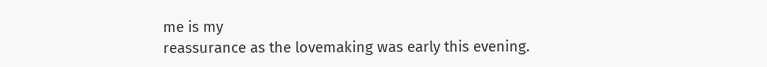me is my
reassurance as the lovemaking was early this evening.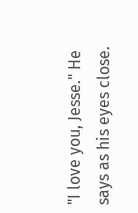"I love you, Jesse." He says as his eyes close.